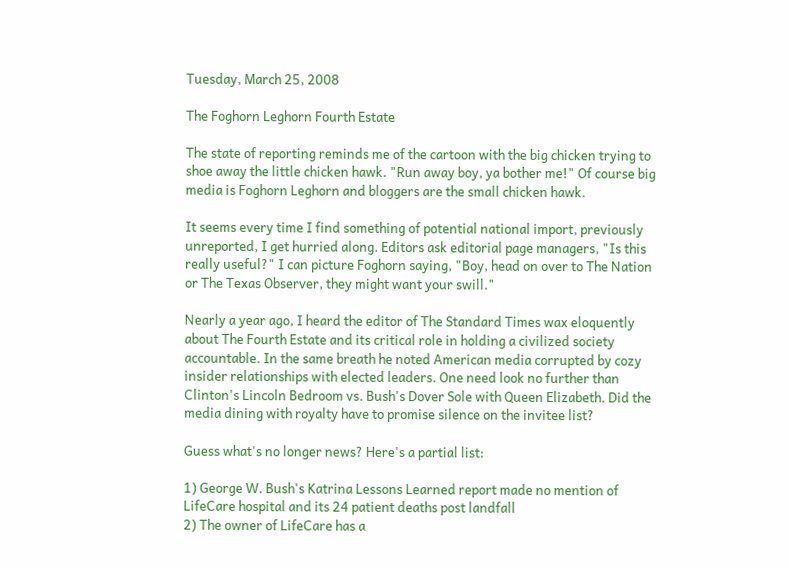Tuesday, March 25, 2008

The Foghorn Leghorn Fourth Estate

The state of reporting reminds me of the cartoon with the big chicken trying to shoe away the little chicken hawk. "Run away boy, ya bother me!" Of course big media is Foghorn Leghorn and bloggers are the small chicken hawk.

It seems every time I find something of potential national import, previously unreported, I get hurried along. Editors ask editorial page managers, "Is this really useful?" I can picture Foghorn saying, "Boy, head on over to The Nation or The Texas Observer, they might want your swill."

Nearly a year ago, I heard the editor of The Standard Times wax eloquently about The Fourth Estate and its critical role in holding a civilized society accountable. In the same breath he noted American media corrupted by cozy insider relationships with elected leaders. One need look no further than Clinton's Lincoln Bedroom vs. Bush's Dover Sole with Queen Elizabeth. Did the media dining with royalty have to promise silence on the invitee list?

Guess what's no longer news? Here's a partial list:

1) George W. Bush's Katrina Lessons Learned report made no mention of LifeCare hospital and its 24 patient deaths post landfall
2) The owner of LifeCare has a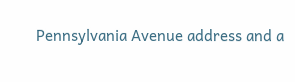Pennsylvania Avenue address and a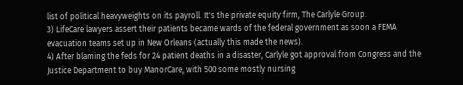list of political heavyweights on its payroll. It's the private equity firm, The Carlyle Group.
3) LifeCare lawyers assert their patients became wards of the federal government as soon a FEMA evacuation teams set up in New Orleans (actually this made the news).
4) After blaming the feds for 24 patient deaths in a disaster, Carlyle got approval from Congress and the Justice Department to buy ManorCare, with 500 some mostly nursing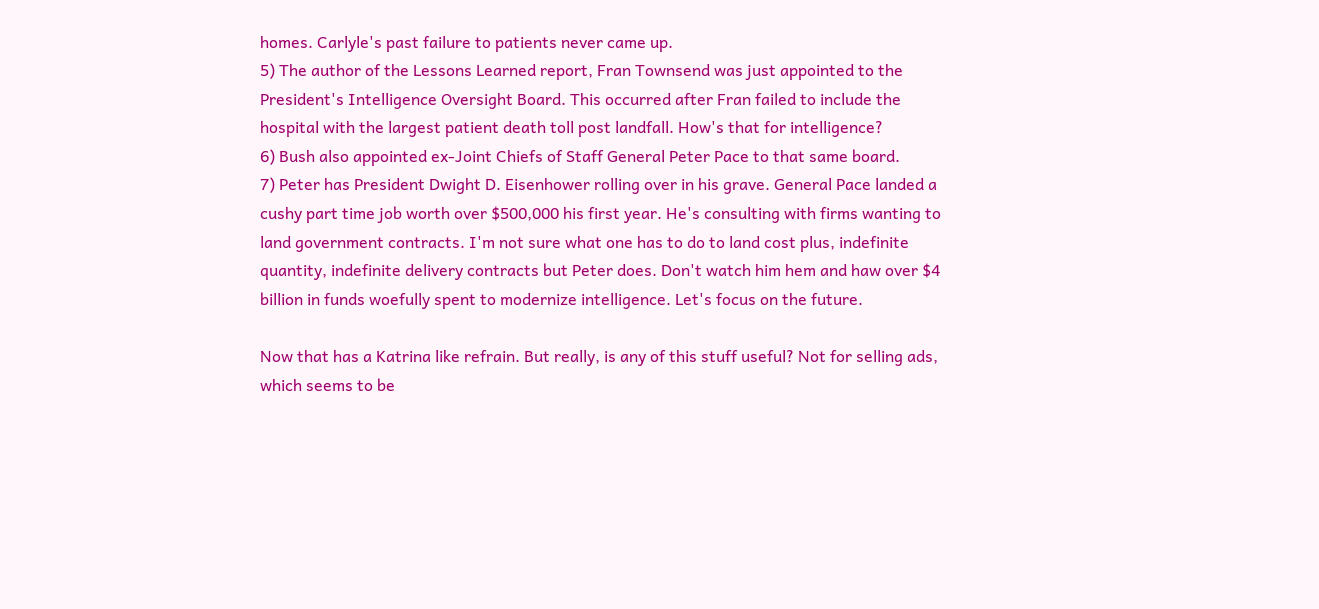homes. Carlyle's past failure to patients never came up.
5) The author of the Lessons Learned report, Fran Townsend was just appointed to the President's Intelligence Oversight Board. This occurred after Fran failed to include the hospital with the largest patient death toll post landfall. How's that for intelligence?
6) Bush also appointed ex-Joint Chiefs of Staff General Peter Pace to that same board.
7) Peter has President Dwight D. Eisenhower rolling over in his grave. General Pace landed a cushy part time job worth over $500,000 his first year. He's consulting with firms wanting to land government contracts. I'm not sure what one has to do to land cost plus, indefinite quantity, indefinite delivery contracts but Peter does. Don't watch him hem and haw over $4 billion in funds woefully spent to modernize intelligence. Let's focus on the future.

Now that has a Katrina like refrain. But really, is any of this stuff useful? Not for selling ads, which seems to be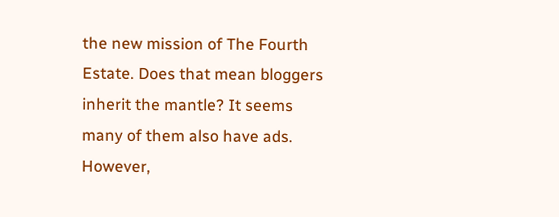the new mission of The Fourth Estate. Does that mean bloggers inherit the mantle? It seems many of them also have ads. However,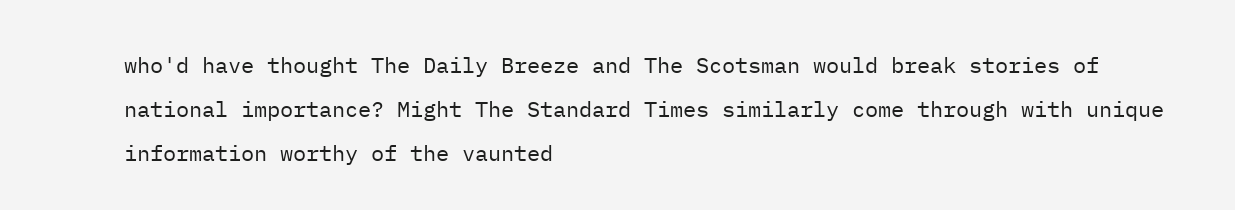who'd have thought The Daily Breeze and The Scotsman would break stories of national importance? Might The Standard Times similarly come through with unique information worthy of the vaunted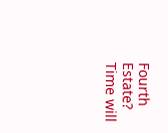Fourth Estate? Time will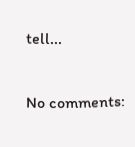tell...

No comments: